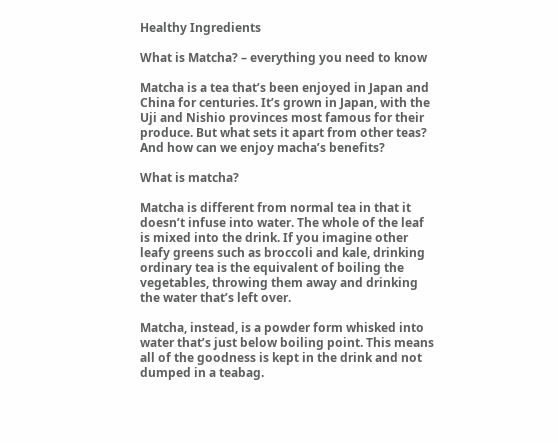Healthy Ingredients

What is Matcha? – everything you need to know

Matcha is a tea that’s been enjoyed in Japan and China for centuries. It’s grown in Japan, with the Uji and Nishio provinces most famous for their produce. But what sets it apart from other teas? And how can we enjoy macha’s benefits?

What is matcha?

Matcha is different from normal tea in that it doesn’t infuse into water. The whole of the leaf is mixed into the drink. If you imagine other leafy greens such as broccoli and kale, drinking ordinary tea is the equivalent of boiling the vegetables, throwing them away and drinking the water that’s left over.

Matcha, instead, is a powder form whisked into water that’s just below boiling point. This means all of the goodness is kept in the drink and not dumped in a teabag.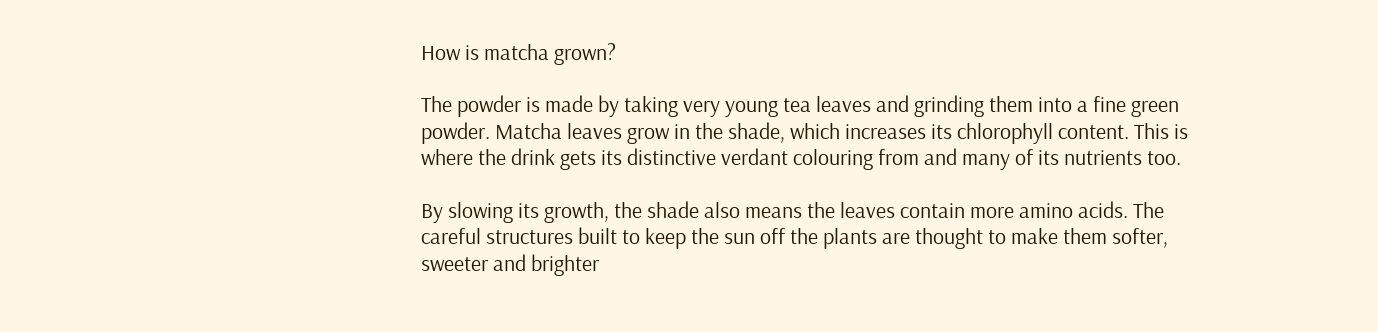How is matcha grown?

The powder is made by taking very young tea leaves and grinding them into a fine green powder. Matcha leaves grow in the shade, which increases its chlorophyll content. This is where the drink gets its distinctive verdant colouring from and many of its nutrients too.

By slowing its growth, the shade also means the leaves contain more amino acids. The careful structures built to keep the sun off the plants are thought to make them softer, sweeter and brighter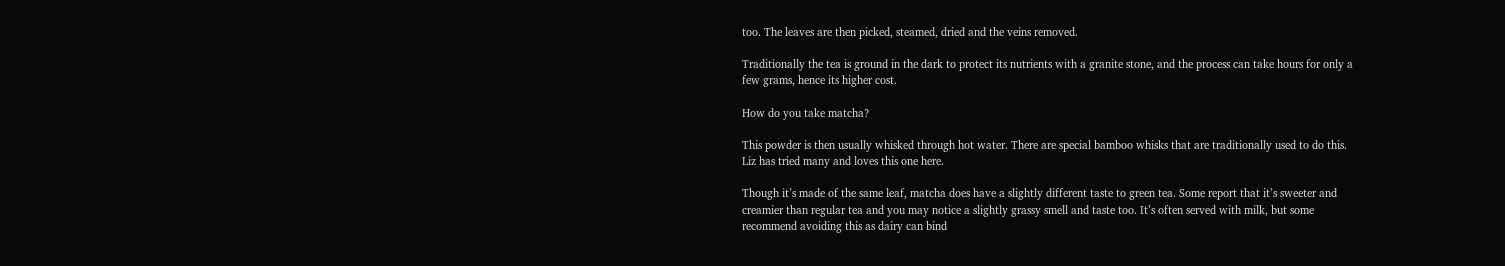too. The leaves are then picked, steamed, dried and the veins removed.

Traditionally the tea is ground in the dark to protect its nutrients with a granite stone, and the process can take hours for only a few grams, hence its higher cost.

How do you take matcha?

This powder is then usually whisked through hot water. There are special bamboo whisks that are traditionally used to do this. Liz has tried many and loves this one here.

Though it’s made of the same leaf, matcha does have a slightly different taste to green tea. Some report that it’s sweeter and creamier than regular tea and you may notice a slightly grassy smell and taste too. It’s often served with milk, but some recommend avoiding this as dairy can bind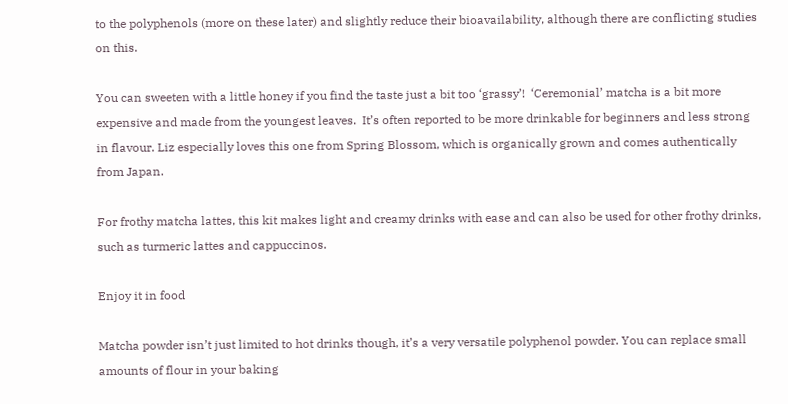to the polyphenols (more on these later) and slightly reduce their bioavailability, although there are conflicting studies on this.

You can sweeten with a little honey if you find the taste just a bit too ‘grassy’!  ‘Ceremonial’ matcha is a bit more expensive and made from the youngest leaves.  It’s often reported to be more drinkable for beginners and less strong in flavour. Liz especially loves this one from Spring Blossom, which is organically grown and comes authentically from Japan.

For frothy matcha lattes, this kit makes light and creamy drinks with ease and can also be used for other frothy drinks, such as turmeric lattes and cappuccinos.

Enjoy it in food

Matcha powder isn’t just limited to hot drinks though, it’s a very versatile polyphenol powder. You can replace small amounts of flour in your baking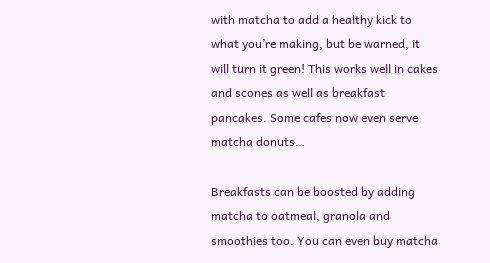with matcha to add a healthy kick to what you’re making, but be warned, it will turn it green! This works well in cakes and scones as well as breakfast pancakes. Some cafes now even serve matcha donuts…

Breakfasts can be boosted by adding matcha to oatmeal, granola and smoothies too. You can even buy matcha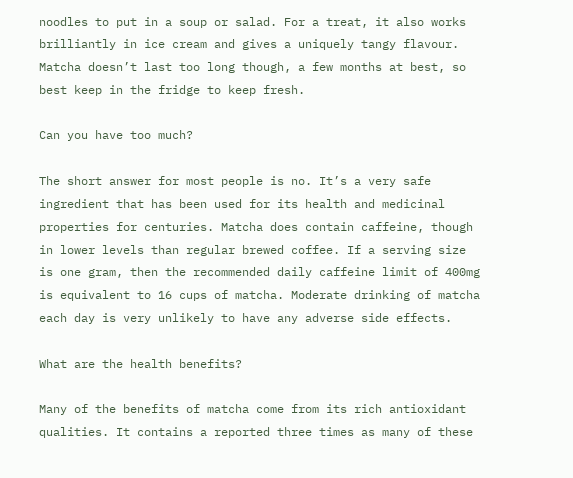noodles to put in a soup or salad. For a treat, it also works brilliantly in ice cream and gives a uniquely tangy flavour. Matcha doesn’t last too long though, a few months at best, so best keep in the fridge to keep fresh.

Can you have too much?

The short answer for most people is no. It’s a very safe ingredient that has been used for its health and medicinal properties for centuries. Matcha does contain caffeine, though in lower levels than regular brewed coffee. If a serving size is one gram, then the recommended daily caffeine limit of 400mg is equivalent to 16 cups of matcha. Moderate drinking of matcha each day is very unlikely to have any adverse side effects.

What are the health benefits?

Many of the benefits of matcha come from its rich antioxidant qualities. It contains a reported three times as many of these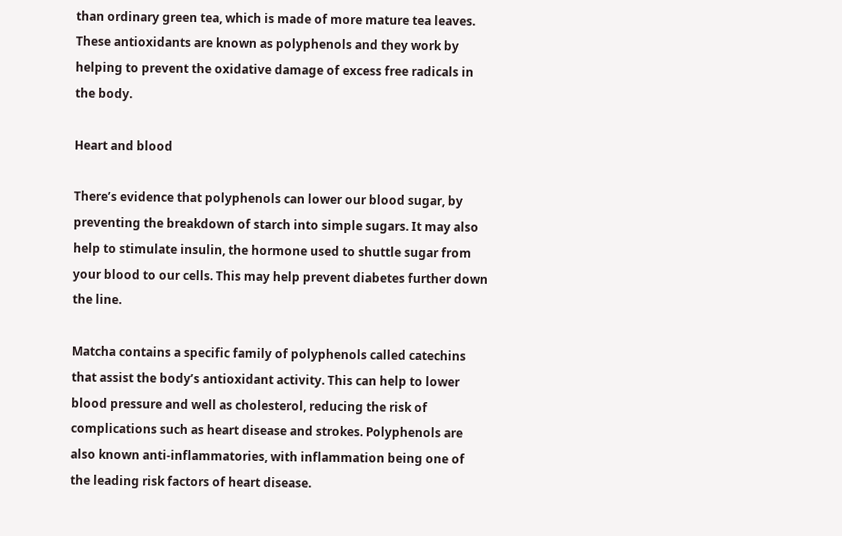than ordinary green tea, which is made of more mature tea leaves. These antioxidants are known as polyphenols and they work by helping to prevent the oxidative damage of excess free radicals in the body.

Heart and blood

There’s evidence that polyphenols can lower our blood sugar, by preventing the breakdown of starch into simple sugars. It may also help to stimulate insulin, the hormone used to shuttle sugar from your blood to our cells. This may help prevent diabetes further down the line.

Matcha contains a specific family of polyphenols called catechins that assist the body’s antioxidant activity. This can help to lower blood pressure and well as cholesterol, reducing the risk of complications such as heart disease and strokes. Polyphenols are also known anti-inflammatories, with inflammation being one of the leading risk factors of heart disease.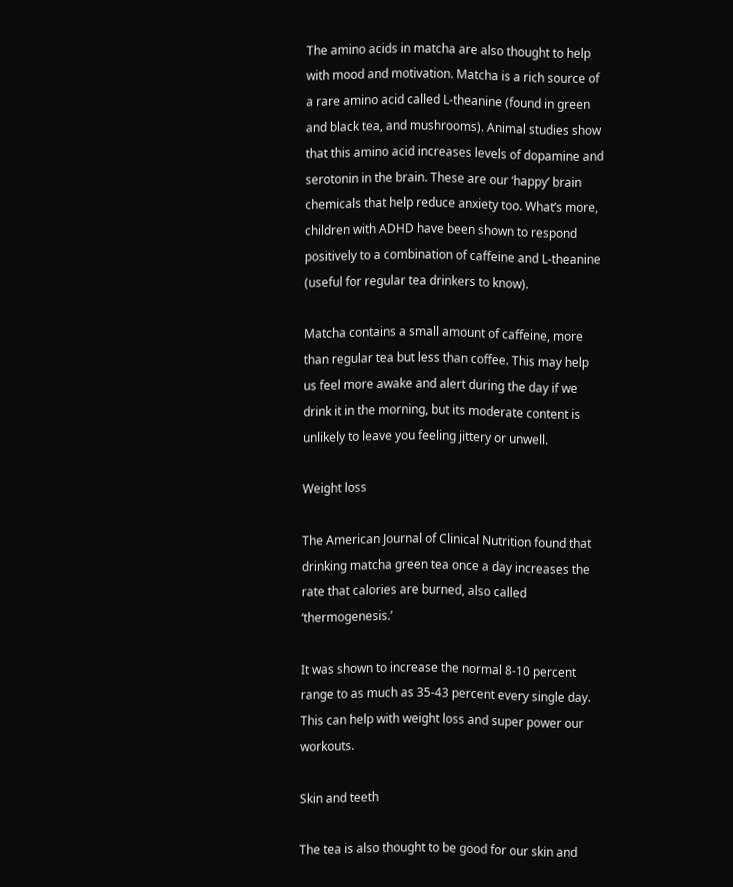The amino acids in matcha are also thought to help with mood and motivation. Matcha is a rich source of a rare amino acid called L-theanine (found in green and black tea, and mushrooms). Animal studies show that this amino acid increases levels of dopamine and serotonin in the brain. These are our ‘happy’ brain chemicals that help reduce anxiety too. What’s more, children with ADHD have been shown to respond positively to a combination of caffeine and L-theanine (useful for regular tea drinkers to know).

Matcha contains a small amount of caffeine, more than regular tea but less than coffee. This may help us feel more awake and alert during the day if we drink it in the morning, but its moderate content is unlikely to leave you feeling jittery or unwell.

Weight loss

The American Journal of Clinical Nutrition found that drinking matcha green tea once a day increases the rate that calories are burned, also called ‘thermogenesis.’

It was shown to increase the normal 8-10 percent range to as much as 35-43 percent every single day. This can help with weight loss and super power our workouts.

Skin and teeth

The tea is also thought to be good for our skin and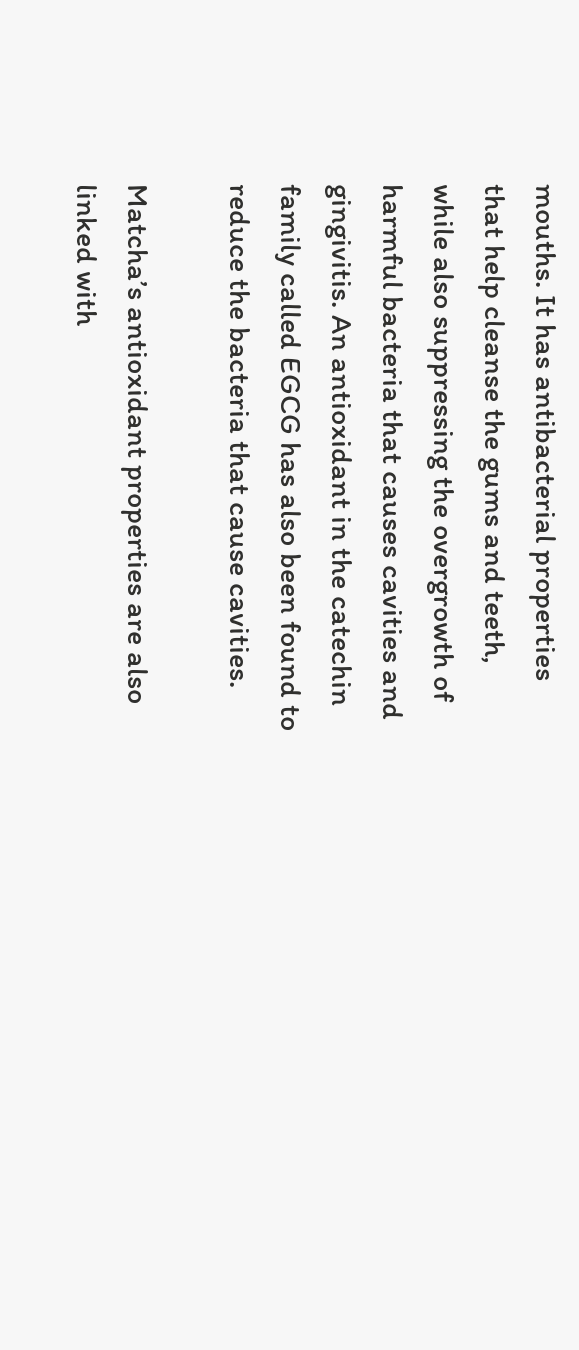mouths. It has antibacterial properties that help cleanse the gums and teeth, while also suppressing the overgrowth of harmful bacteria that causes cavities and gingivitis. An antioxidant in the catechin family called EGCG has also been found to reduce the bacteria that cause cavities.

Matcha’s antioxidant properties are also linked with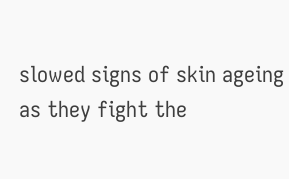slowed signs of skin ageing as they fight the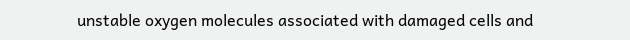unstable oxygen molecules associated with damaged cells and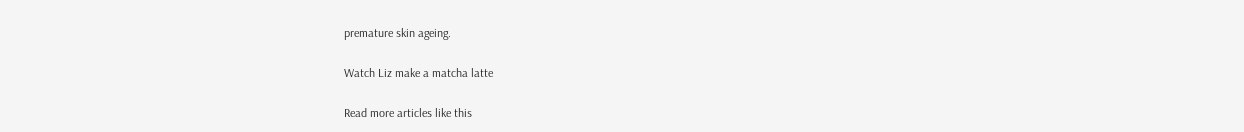premature skin ageing.

Watch Liz make a matcha latte

Read more articles like this